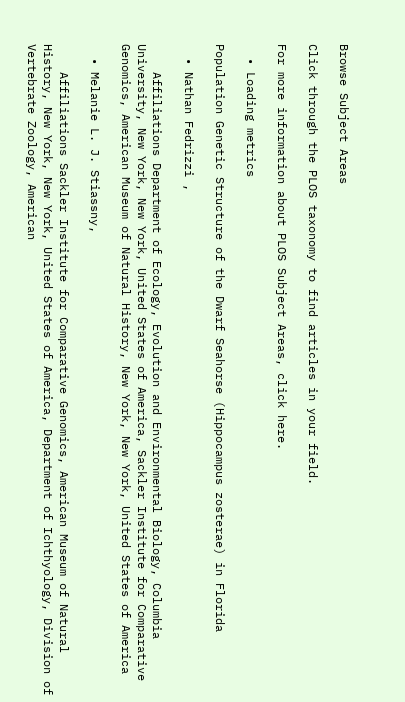Browse Subject Areas

Click through the PLOS taxonomy to find articles in your field.

For more information about PLOS Subject Areas, click here.

  • Loading metrics

Population Genetic Structure of the Dwarf Seahorse (Hippocampus zosterae) in Florida

  • Nathan Fedrizzi ,

    Affiliations Department of Ecology, Evolution and Environmental Biology, Columbia University, New York, New York, United States of America, Sackler Institute for Comparative Genomics, American Museum of Natural History, New York, New York, United States of America

  • Melanie L. J. Stiassny,

    Affiliations Sackler Institute for Comparative Genomics, American Museum of Natural History, New York, New York, United States of America, Department of Ichthyology, Division of Vertebrate Zoology, American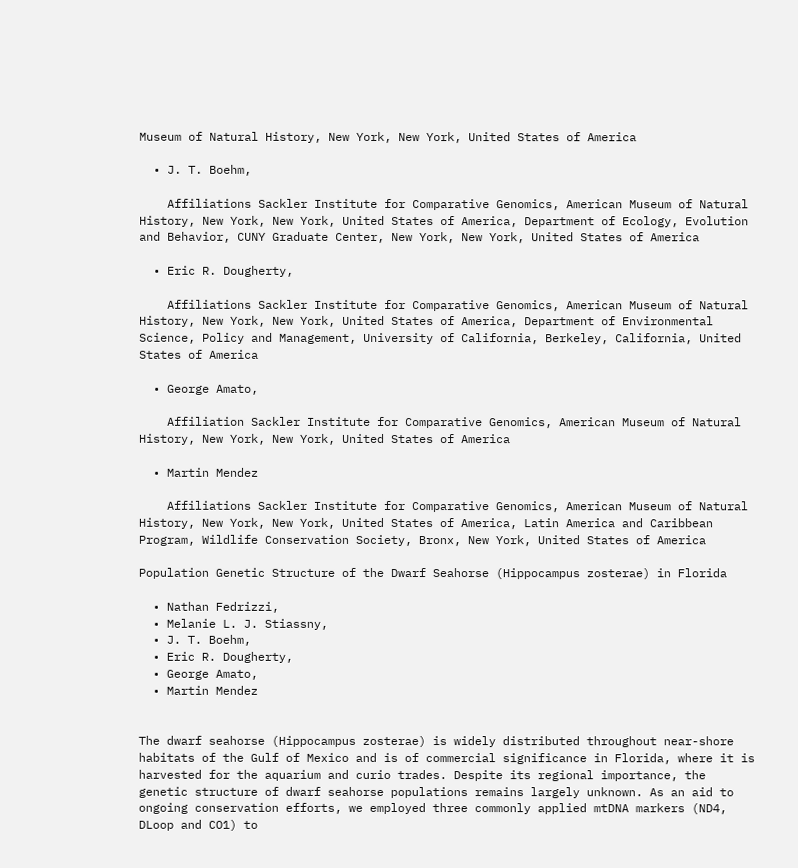Museum of Natural History, New York, New York, United States of America

  • J. T. Boehm,

    Affiliations Sackler Institute for Comparative Genomics, American Museum of Natural History, New York, New York, United States of America, Department of Ecology, Evolution and Behavior, CUNY Graduate Center, New York, New York, United States of America

  • Eric R. Dougherty,

    Affiliations Sackler Institute for Comparative Genomics, American Museum of Natural History, New York, New York, United States of America, Department of Environmental Science, Policy and Management, University of California, Berkeley, California, United States of America

  • George Amato,

    Affiliation Sackler Institute for Comparative Genomics, American Museum of Natural History, New York, New York, United States of America

  • Martin Mendez

    Affiliations Sackler Institute for Comparative Genomics, American Museum of Natural History, New York, New York, United States of America, Latin America and Caribbean Program, Wildlife Conservation Society, Bronx, New York, United States of America

Population Genetic Structure of the Dwarf Seahorse (Hippocampus zosterae) in Florida

  • Nathan Fedrizzi,
  • Melanie L. J. Stiassny,
  • J. T. Boehm,
  • Eric R. Dougherty,
  • George Amato,
  • Martin Mendez


The dwarf seahorse (Hippocampus zosterae) is widely distributed throughout near-shore habitats of the Gulf of Mexico and is of commercial significance in Florida, where it is harvested for the aquarium and curio trades. Despite its regional importance, the genetic structure of dwarf seahorse populations remains largely unknown. As an aid to ongoing conservation efforts, we employed three commonly applied mtDNA markers (ND4, DLoop and CO1) to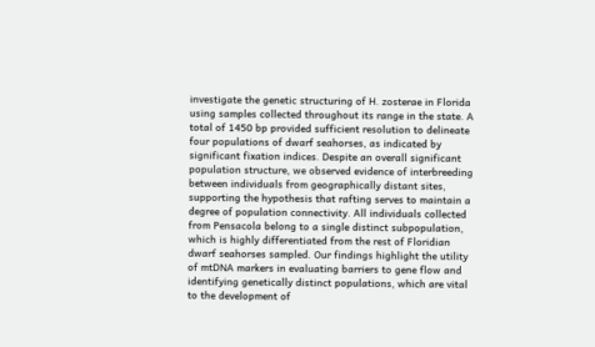investigate the genetic structuring of H. zosterae in Florida using samples collected throughout its range in the state. A total of 1450 bp provided sufficient resolution to delineate four populations of dwarf seahorses, as indicated by significant fixation indices. Despite an overall significant population structure, we observed evidence of interbreeding between individuals from geographically distant sites, supporting the hypothesis that rafting serves to maintain a degree of population connectivity. All individuals collected from Pensacola belong to a single distinct subpopulation, which is highly differentiated from the rest of Floridian dwarf seahorses sampled. Our findings highlight the utility of mtDNA markers in evaluating barriers to gene flow and identifying genetically distinct populations, which are vital to the development of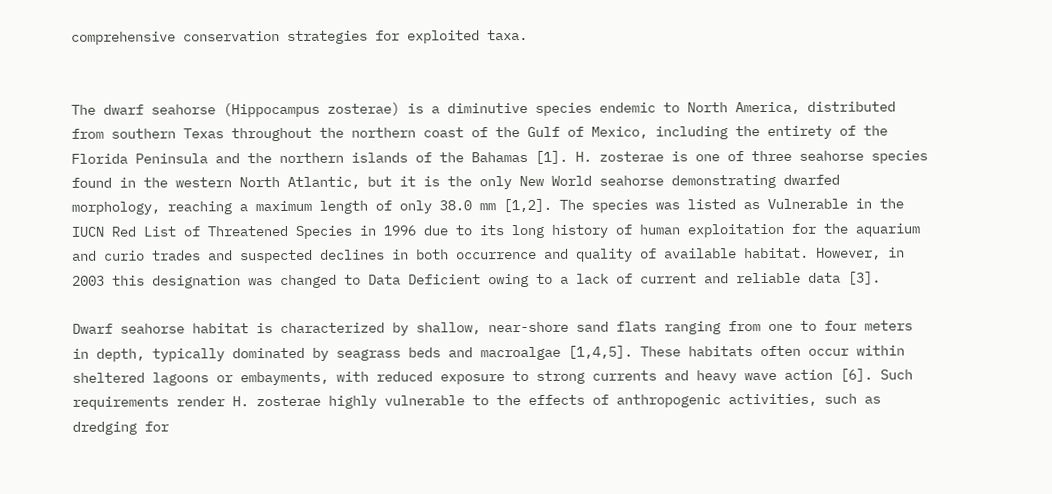comprehensive conservation strategies for exploited taxa.


The dwarf seahorse (Hippocampus zosterae) is a diminutive species endemic to North America, distributed from southern Texas throughout the northern coast of the Gulf of Mexico, including the entirety of the Florida Peninsula and the northern islands of the Bahamas [1]. H. zosterae is one of three seahorse species found in the western North Atlantic, but it is the only New World seahorse demonstrating dwarfed morphology, reaching a maximum length of only 38.0 mm [1,2]. The species was listed as Vulnerable in the IUCN Red List of Threatened Species in 1996 due to its long history of human exploitation for the aquarium and curio trades and suspected declines in both occurrence and quality of available habitat. However, in 2003 this designation was changed to Data Deficient owing to a lack of current and reliable data [3].

Dwarf seahorse habitat is characterized by shallow, near-shore sand flats ranging from one to four meters in depth, typically dominated by seagrass beds and macroalgae [1,4,5]. These habitats often occur within sheltered lagoons or embayments, with reduced exposure to strong currents and heavy wave action [6]. Such requirements render H. zosterae highly vulnerable to the effects of anthropogenic activities, such as dredging for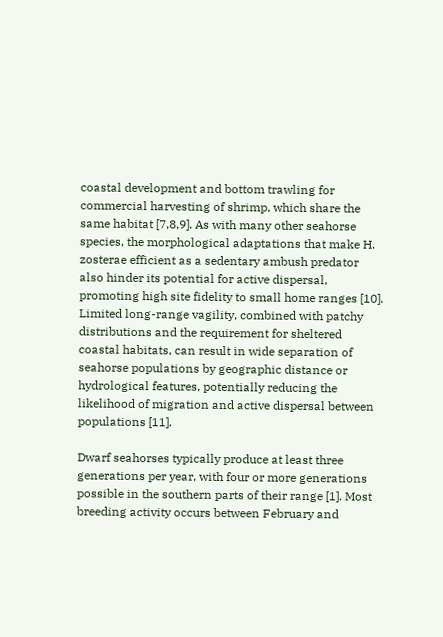coastal development and bottom trawling for commercial harvesting of shrimp, which share the same habitat [7,8,9]. As with many other seahorse species, the morphological adaptations that make H. zosterae efficient as a sedentary ambush predator also hinder its potential for active dispersal, promoting high site fidelity to small home ranges [10]. Limited long-range vagility, combined with patchy distributions and the requirement for sheltered coastal habitats, can result in wide separation of seahorse populations by geographic distance or hydrological features, potentially reducing the likelihood of migration and active dispersal between populations [11].

Dwarf seahorses typically produce at least three generations per year, with four or more generations possible in the southern parts of their range [1]. Most breeding activity occurs between February and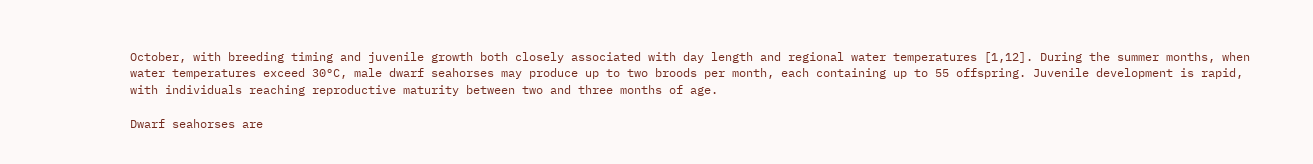October, with breeding timing and juvenile growth both closely associated with day length and regional water temperatures [1,12]. During the summer months, when water temperatures exceed 30°C, male dwarf seahorses may produce up to two broods per month, each containing up to 55 offspring. Juvenile development is rapid, with individuals reaching reproductive maturity between two and three months of age.

Dwarf seahorses are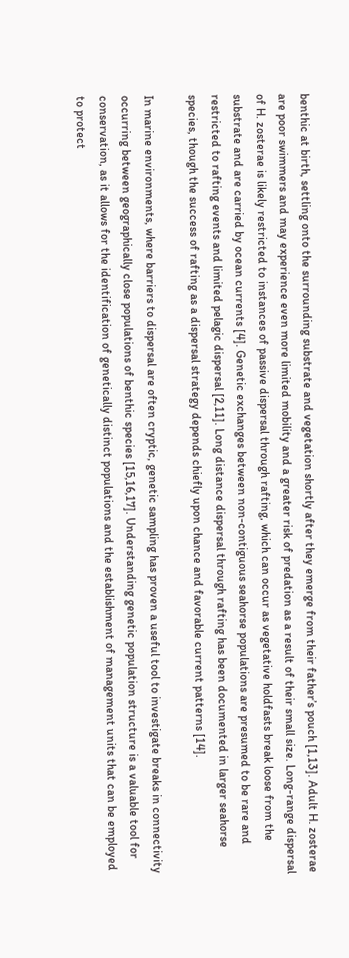benthic at birth, settling onto the surrounding substrate and vegetation shortly after they emerge from their father’s pouch [1,13]. Adult H. zosterae are poor swimmers and may experience even more limited mobility and a greater risk of predation as a result of their small size. Long-range dispersal of H. zosterae is likely restricted to instances of passive dispersal through rafting, which can occur as vegetative holdfasts break loose from the substrate and are carried by ocean currents [4]. Genetic exchanges between non-contiguous seahorse populations are presumed to be rare and restricted to rafting events and limited pelagic dispersal [2,11]. Long distance dispersal through rafting has been documented in larger seahorse species, though the success of rafting as a dispersal strategy depends chiefly upon chance and favorable current patterns [14].

In marine environments, where barriers to dispersal are often cryptic, genetic sampling has proven a useful tool to investigate breaks in connectivity occurring between geographically close populations of benthic species [15,16,17]. Understanding genetic population structure is a valuable tool for conservation, as it allows for the identification of genetically distinct populations and the establishment of management units that can be employed to protect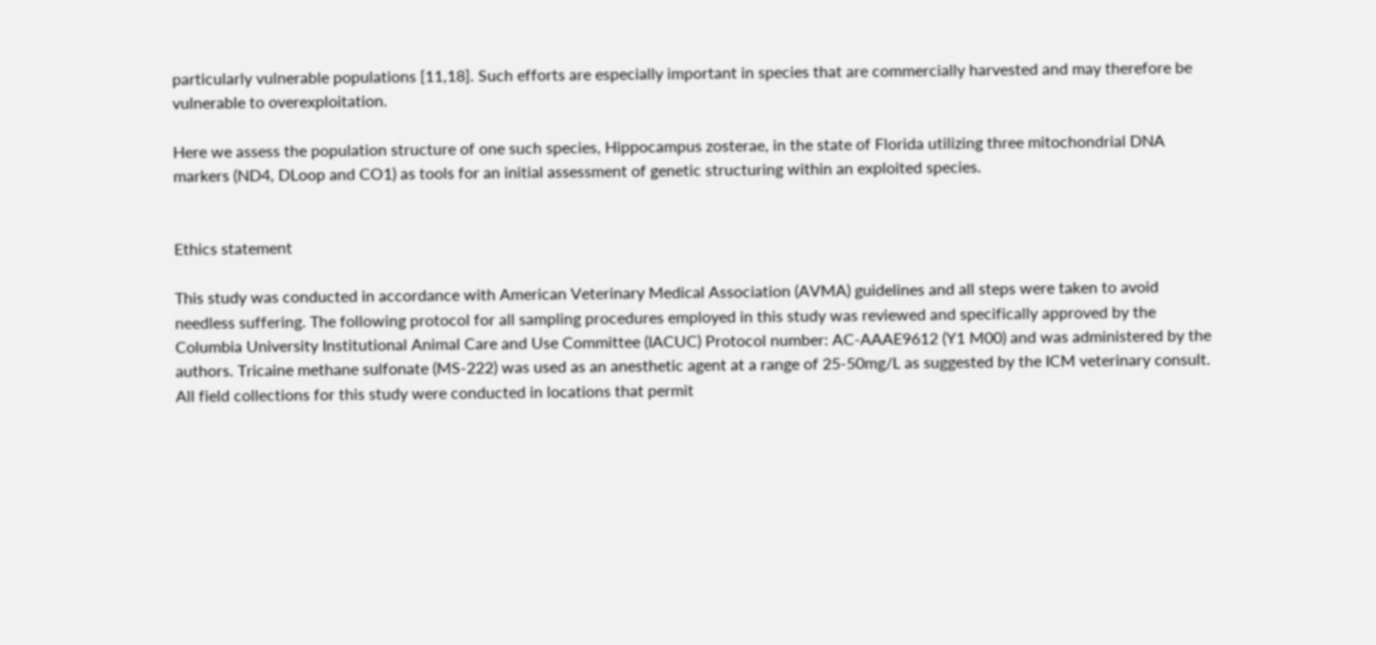particularly vulnerable populations [11,18]. Such efforts are especially important in species that are commercially harvested and may therefore be vulnerable to overexploitation.

Here we assess the population structure of one such species, Hippocampus zosterae, in the state of Florida utilizing three mitochondrial DNA markers (ND4, DLoop and CO1) as tools for an initial assessment of genetic structuring within an exploited species.


Ethics statement

This study was conducted in accordance with American Veterinary Medical Association (AVMA) guidelines and all steps were taken to avoid needless suffering. The following protocol for all sampling procedures employed in this study was reviewed and specifically approved by the Columbia University Institutional Animal Care and Use Committee (IACUC) Protocol number: AC-AAAE9612 (Y1 M00) and was administered by the authors. Tricaine methane sulfonate (MS-222) was used as an anesthetic agent at a range of 25-50mg/L as suggested by the ICM veterinary consult. All field collections for this study were conducted in locations that permit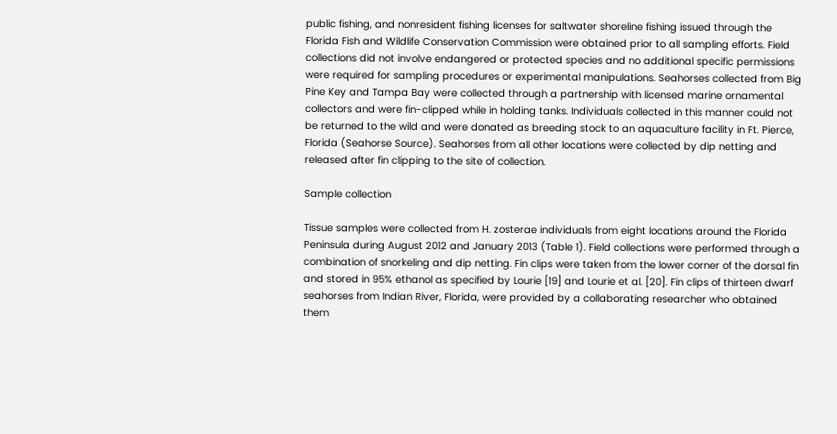public fishing, and nonresident fishing licenses for saltwater shoreline fishing issued through the Florida Fish and Wildlife Conservation Commission were obtained prior to all sampling efforts. Field collections did not involve endangered or protected species and no additional specific permissions were required for sampling procedures or experimental manipulations. Seahorses collected from Big Pine Key and Tampa Bay were collected through a partnership with licensed marine ornamental collectors and were fin-clipped while in holding tanks. Individuals collected in this manner could not be returned to the wild and were donated as breeding stock to an aquaculture facility in Ft. Pierce, Florida (Seahorse Source). Seahorses from all other locations were collected by dip netting and released after fin clipping to the site of collection.

Sample collection

Tissue samples were collected from H. zosterae individuals from eight locations around the Florida Peninsula during August 2012 and January 2013 (Table 1). Field collections were performed through a combination of snorkeling and dip netting. Fin clips were taken from the lower corner of the dorsal fin and stored in 95% ethanol as specified by Lourie [19] and Lourie et al. [20]. Fin clips of thirteen dwarf seahorses from Indian River, Florida, were provided by a collaborating researcher who obtained them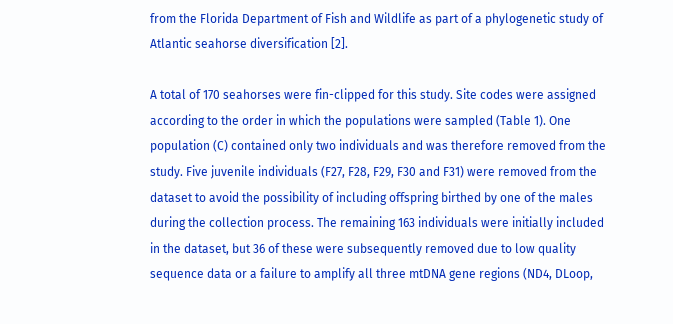from the Florida Department of Fish and Wildlife as part of a phylogenetic study of Atlantic seahorse diversification [2].

A total of 170 seahorses were fin-clipped for this study. Site codes were assigned according to the order in which the populations were sampled (Table 1). One population (C) contained only two individuals and was therefore removed from the study. Five juvenile individuals (F27, F28, F29, F30 and F31) were removed from the dataset to avoid the possibility of including offspring birthed by one of the males during the collection process. The remaining 163 individuals were initially included in the dataset, but 36 of these were subsequently removed due to low quality sequence data or a failure to amplify all three mtDNA gene regions (ND4, DLoop,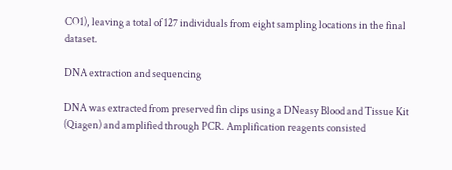CO1), leaving a total of 127 individuals from eight sampling locations in the final dataset.

DNA extraction and sequencing

DNA was extracted from preserved fin clips using a DNeasy Blood and Tissue Kit (Qiagen) and amplified through PCR. Amplification reagents consisted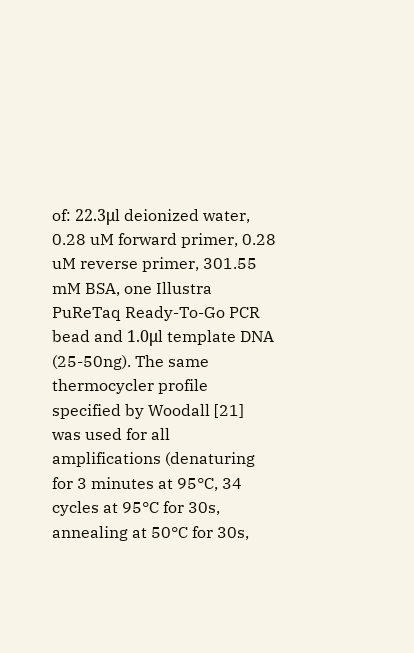of: 22.3μl deionized water, 0.28 uM forward primer, 0.28 uM reverse primer, 301.55 mM BSA, one Illustra PuReTaq Ready-To-Go PCR bead and 1.0μl template DNA (25-50ng). The same thermocycler profile specified by Woodall [21] was used for all amplifications (denaturing for 3 minutes at 95°C, 34 cycles at 95°C for 30s, annealing at 50°C for 30s,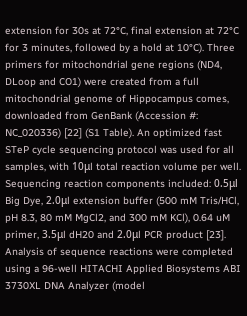extension for 30s at 72°C, final extension at 72°C for 3 minutes, followed by a hold at 10°C). Three primers for mitochondrial gene regions (ND4, DLoop and CO1) were created from a full mitochondrial genome of Hippocampus comes, downloaded from GenBank (Accession #: NC_020336) [22] (S1 Table). An optimized fast STeP cycle sequencing protocol was used for all samples, with 10μl total reaction volume per well. Sequencing reaction components included: 0.5μl Big Dye, 2.0μl extension buffer (500 mM Tris/HCl, pH 8.3, 80 mM MgCl2, and 300 mM KCl), 0.64 uM primer, 3.5μl dH20 and 2.0μl PCR product [23]. Analysis of sequence reactions were completed using a 96-well HITACHI Applied Biosystems ABI 3730XL DNA Analyzer (model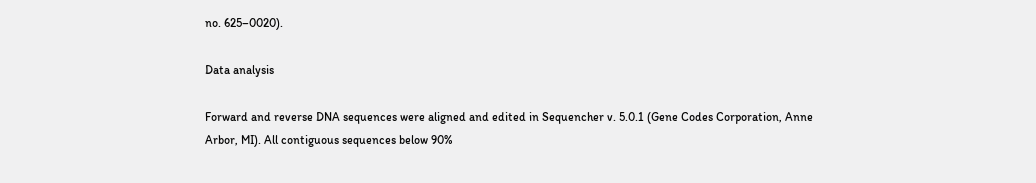no. 625–0020).

Data analysis

Forward and reverse DNA sequences were aligned and edited in Sequencher v. 5.0.1 (Gene Codes Corporation, Anne Arbor, MI). All contiguous sequences below 90%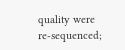quality were re-sequenced;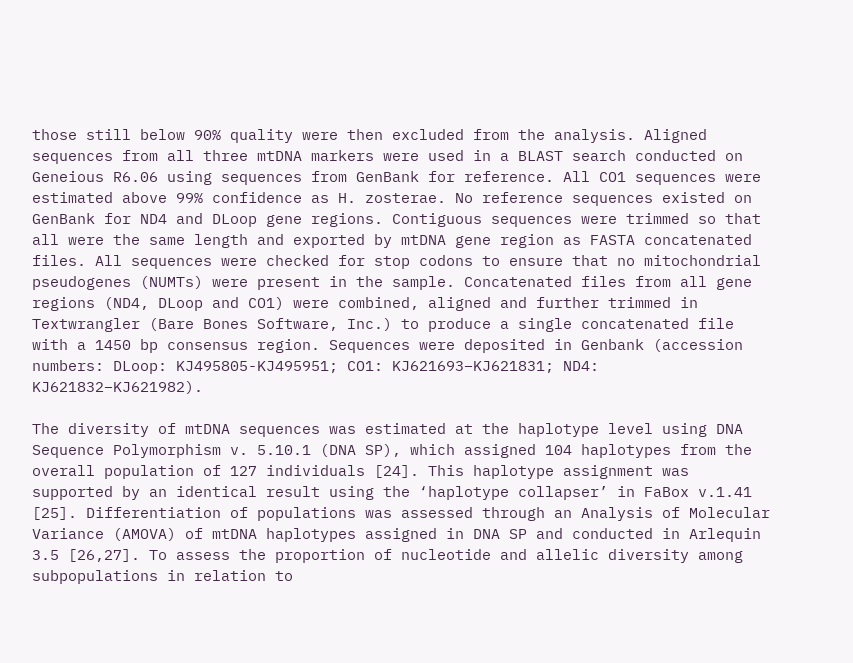those still below 90% quality were then excluded from the analysis. Aligned sequences from all three mtDNA markers were used in a BLAST search conducted on Geneious R6.06 using sequences from GenBank for reference. All CO1 sequences were estimated above 99% confidence as H. zosterae. No reference sequences existed on GenBank for ND4 and DLoop gene regions. Contiguous sequences were trimmed so that all were the same length and exported by mtDNA gene region as FASTA concatenated files. All sequences were checked for stop codons to ensure that no mitochondrial pseudogenes (NUMTs) were present in the sample. Concatenated files from all gene regions (ND4, DLoop and CO1) were combined, aligned and further trimmed in Textwrangler (Bare Bones Software, Inc.) to produce a single concatenated file with a 1450 bp consensus region. Sequences were deposited in Genbank (accession numbers: DLoop: KJ495805-KJ495951; CO1: KJ621693–KJ621831; ND4: KJ621832–KJ621982).

The diversity of mtDNA sequences was estimated at the haplotype level using DNA Sequence Polymorphism v. 5.10.1 (DNA SP), which assigned 104 haplotypes from the overall population of 127 individuals [24]. This haplotype assignment was supported by an identical result using the ‘haplotype collapser’ in FaBox v.1.41 [25]. Differentiation of populations was assessed through an Analysis of Molecular Variance (AMOVA) of mtDNA haplotypes assigned in DNA SP and conducted in Arlequin 3.5 [26,27]. To assess the proportion of nucleotide and allelic diversity among subpopulations in relation to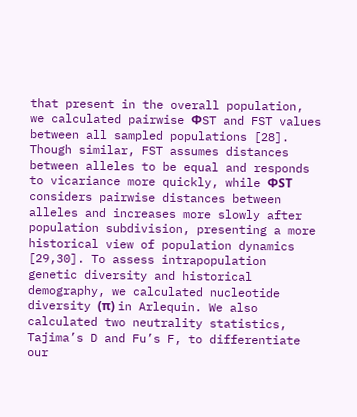that present in the overall population, we calculated pairwise ΦST and FST values between all sampled populations [28]. Though similar, FST assumes distances between alleles to be equal and responds to vicariance more quickly, while ΦST considers pairwise distances between alleles and increases more slowly after population subdivision, presenting a more historical view of population dynamics [29,30]. To assess intrapopulation genetic diversity and historical demography, we calculated nucleotide diversity (π) in Arlequin. We also calculated two neutrality statistics, Tajima’s D and Fu’s F, to differentiate our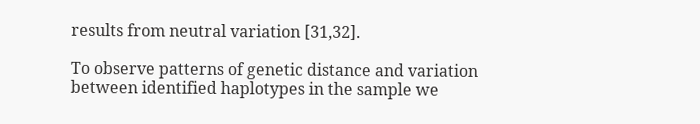results from neutral variation [31,32].

To observe patterns of genetic distance and variation between identified haplotypes in the sample we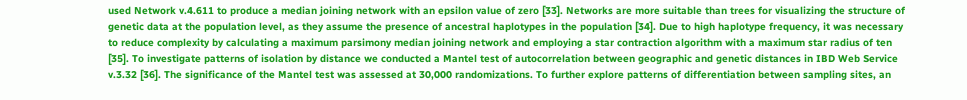used Network v.4.611 to produce a median joining network with an epsilon value of zero [33]. Networks are more suitable than trees for visualizing the structure of genetic data at the population level, as they assume the presence of ancestral haplotypes in the population [34]. Due to high haplotype frequency, it was necessary to reduce complexity by calculating a maximum parsimony median joining network and employing a star contraction algorithm with a maximum star radius of ten [35]. To investigate patterns of isolation by distance we conducted a Mantel test of autocorrelation between geographic and genetic distances in IBD Web Service v.3.32 [36]. The significance of the Mantel test was assessed at 30,000 randomizations. To further explore patterns of differentiation between sampling sites, an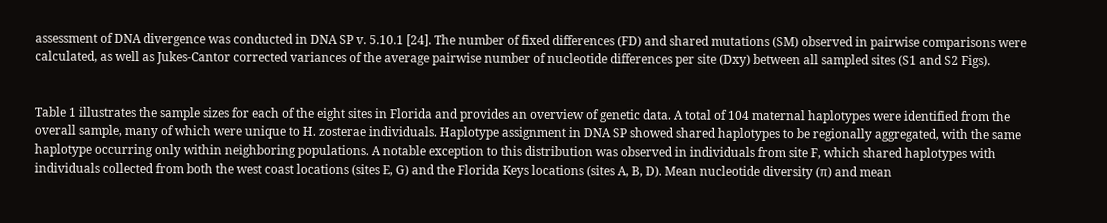assessment of DNA divergence was conducted in DNA SP v. 5.10.1 [24]. The number of fixed differences (FD) and shared mutations (SM) observed in pairwise comparisons were calculated, as well as Jukes-Cantor corrected variances of the average pairwise number of nucleotide differences per site (Dxy) between all sampled sites (S1 and S2 Figs).


Table 1 illustrates the sample sizes for each of the eight sites in Florida and provides an overview of genetic data. A total of 104 maternal haplotypes were identified from the overall sample, many of which were unique to H. zosterae individuals. Haplotype assignment in DNA SP showed shared haplotypes to be regionally aggregated, with the same haplotype occurring only within neighboring populations. A notable exception to this distribution was observed in individuals from site F, which shared haplotypes with individuals collected from both the west coast locations (sites E, G) and the Florida Keys locations (sites A, B, D). Mean nucleotide diversity (π) and mean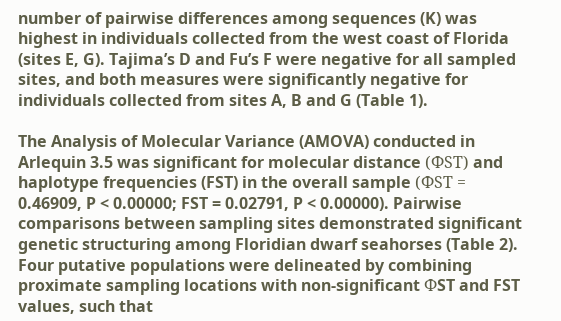number of pairwise differences among sequences (K) was highest in individuals collected from the west coast of Florida (sites E, G). Tajima’s D and Fu’s F were negative for all sampled sites, and both measures were significantly negative for individuals collected from sites A, B and G (Table 1).

The Analysis of Molecular Variance (AMOVA) conducted in Arlequin 3.5 was significant for molecular distance (ΦST) and haplotype frequencies (FST) in the overall sample (ΦST = 0.46909, P < 0.00000; FST = 0.02791, P < 0.00000). Pairwise comparisons between sampling sites demonstrated significant genetic structuring among Floridian dwarf seahorses (Table 2). Four putative populations were delineated by combining proximate sampling locations with non-significant ΦST and FST values, such that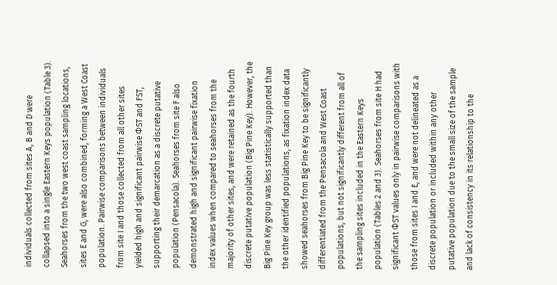individuals collected from sites A, B and D were collapsed into a single Eastern Keys population (Table 3). Seahorses from the two west coast sampling locations, sites E and G, were also combined, forming a West Coast population. Pairwise comparisons between individuals from site I and those collected from all other sites yielded high and significant pairwise ΦST and FST, supporting their demarcation as a discrete putative population (Pensacola). Seahorses from site F also demonstrated high and significant pairwise fixation index values when compared to seahorses from the majority of other sites, and were retained as the fourth discrete putative population (Big Pine Key). However, the Big Pine Key group was less statistically supported than the other identified populations, as fixation index data showed seahorses from Big Pine Key to be significantly differentiated from the Pensacola and West Coast populations, but not significantly different from all of the sampling sites included in the Eastern Keys population (Tables 2 and 3). Seahorses from site H had significant ΦST values only in pairwise comparisons with those from sites I and E, and were not delineated as a discrete population or included within any other putative population due to the small size of the sample and lack of consistency in its relationship to the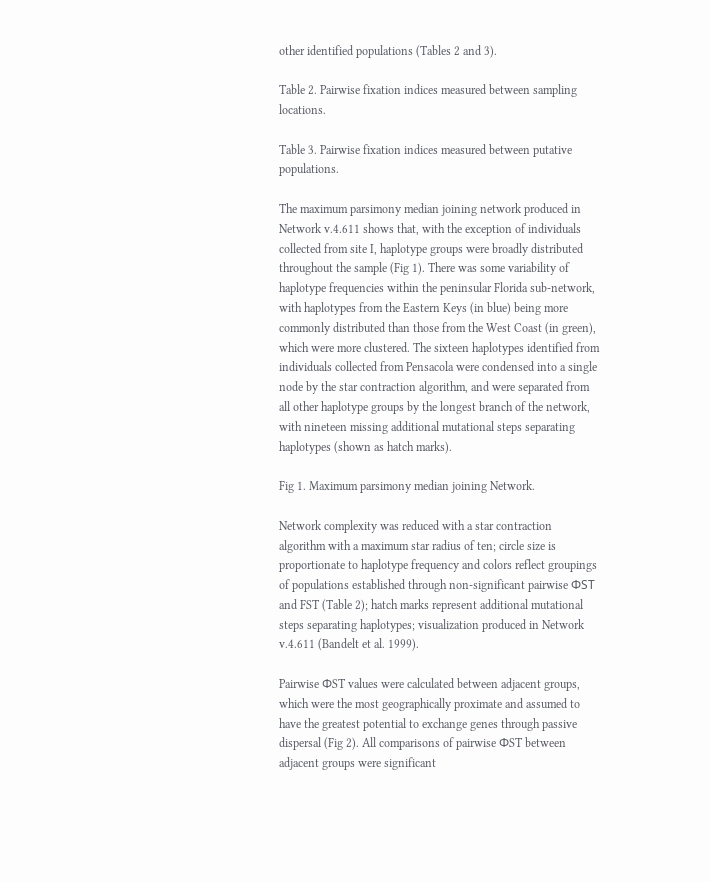other identified populations (Tables 2 and 3).

Table 2. Pairwise fixation indices measured between sampling locations.

Table 3. Pairwise fixation indices measured between putative populations.

The maximum parsimony median joining network produced in Network v.4.611 shows that, with the exception of individuals collected from site I, haplotype groups were broadly distributed throughout the sample (Fig 1). There was some variability of haplotype frequencies within the peninsular Florida sub-network, with haplotypes from the Eastern Keys (in blue) being more commonly distributed than those from the West Coast (in green), which were more clustered. The sixteen haplotypes identified from individuals collected from Pensacola were condensed into a single node by the star contraction algorithm, and were separated from all other haplotype groups by the longest branch of the network, with nineteen missing additional mutational steps separating haplotypes (shown as hatch marks).

Fig 1. Maximum parsimony median joining Network.

Network complexity was reduced with a star contraction algorithm with a maximum star radius of ten; circle size is proportionate to haplotype frequency and colors reflect groupings of populations established through non-significant pairwise ΦST and FST (Table 2); hatch marks represent additional mutational steps separating haplotypes; visualization produced in Network v.4.611 (Bandelt et al. 1999).

Pairwise ΦST values were calculated between adjacent groups, which were the most geographically proximate and assumed to have the greatest potential to exchange genes through passive dispersal (Fig 2). All comparisons of pairwise ΦST between adjacent groups were significant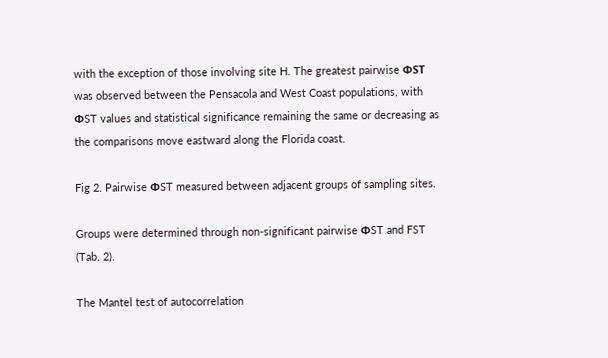with the exception of those involving site H. The greatest pairwise ΦST was observed between the Pensacola and West Coast populations, with ΦST values and statistical significance remaining the same or decreasing as the comparisons move eastward along the Florida coast.

Fig 2. Pairwise ΦST measured between adjacent groups of sampling sites.

Groups were determined through non-significant pairwise ΦST and FST (Tab. 2).

The Mantel test of autocorrelation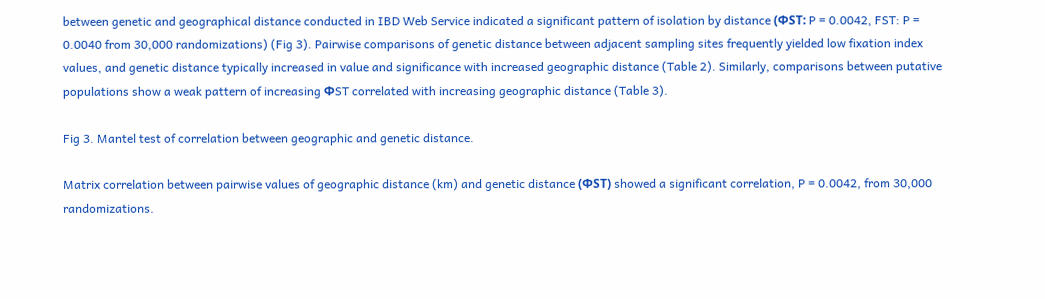between genetic and geographical distance conducted in IBD Web Service indicated a significant pattern of isolation by distance (ΦST: P = 0.0042, FST: P = 0.0040 from 30,000 randomizations) (Fig 3). Pairwise comparisons of genetic distance between adjacent sampling sites frequently yielded low fixation index values, and genetic distance typically increased in value and significance with increased geographic distance (Table 2). Similarly, comparisons between putative populations show a weak pattern of increasing ΦST correlated with increasing geographic distance (Table 3).

Fig 3. Mantel test of correlation between geographic and genetic distance.

Matrix correlation between pairwise values of geographic distance (km) and genetic distance (ΦST) showed a significant correlation, P = 0.0042, from 30,000 randomizations.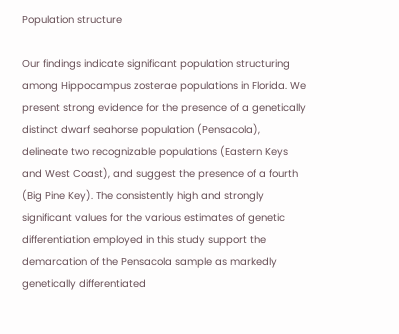Population structure

Our findings indicate significant population structuring among Hippocampus zosterae populations in Florida. We present strong evidence for the presence of a genetically distinct dwarf seahorse population (Pensacola), delineate two recognizable populations (Eastern Keys and West Coast), and suggest the presence of a fourth (Big Pine Key). The consistently high and strongly significant values for the various estimates of genetic differentiation employed in this study support the demarcation of the Pensacola sample as markedly genetically differentiated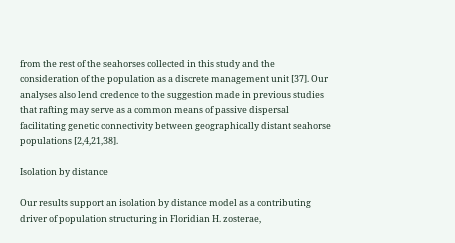from the rest of the seahorses collected in this study and the consideration of the population as a discrete management unit [37]. Our analyses also lend credence to the suggestion made in previous studies that rafting may serve as a common means of passive dispersal facilitating genetic connectivity between geographically distant seahorse populations [2,4,21,38].

Isolation by distance

Our results support an isolation by distance model as a contributing driver of population structuring in Floridian H. zosterae,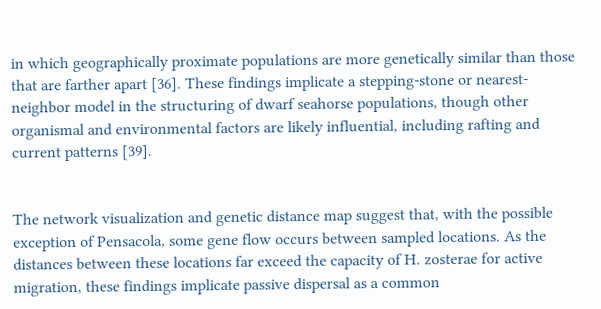in which geographically proximate populations are more genetically similar than those that are farther apart [36]. These findings implicate a stepping-stone or nearest-neighbor model in the structuring of dwarf seahorse populations, though other organismal and environmental factors are likely influential, including rafting and current patterns [39].


The network visualization and genetic distance map suggest that, with the possible exception of Pensacola, some gene flow occurs between sampled locations. As the distances between these locations far exceed the capacity of H. zosterae for active migration, these findings implicate passive dispersal as a common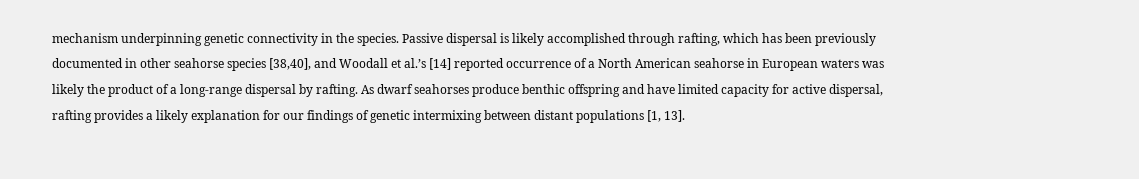mechanism underpinning genetic connectivity in the species. Passive dispersal is likely accomplished through rafting, which has been previously documented in other seahorse species [38,40], and Woodall et al.’s [14] reported occurrence of a North American seahorse in European waters was likely the product of a long-range dispersal by rafting. As dwarf seahorses produce benthic offspring and have limited capacity for active dispersal, rafting provides a likely explanation for our findings of genetic intermixing between distant populations [1, 13].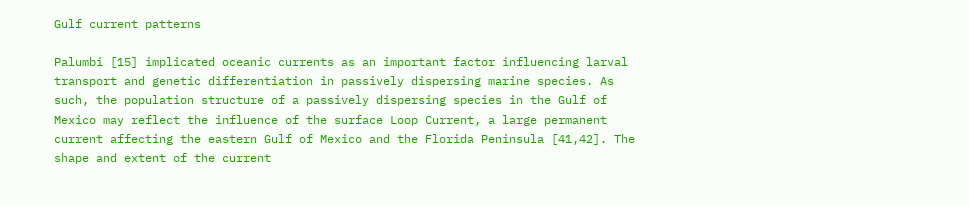Gulf current patterns

Palumbi [15] implicated oceanic currents as an important factor influencing larval transport and genetic differentiation in passively dispersing marine species. As such, the population structure of a passively dispersing species in the Gulf of Mexico may reflect the influence of the surface Loop Current, a large permanent current affecting the eastern Gulf of Mexico and the Florida Peninsula [41,42]. The shape and extent of the current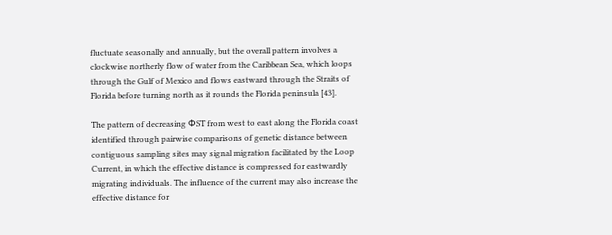fluctuate seasonally and annually, but the overall pattern involves a clockwise northerly flow of water from the Caribbean Sea, which loops through the Gulf of Mexico and flows eastward through the Straits of Florida before turning north as it rounds the Florida peninsula [43].

The pattern of decreasing ΦST from west to east along the Florida coast identified through pairwise comparisons of genetic distance between contiguous sampling sites may signal migration facilitated by the Loop Current, in which the effective distance is compressed for eastwardly migrating individuals. The influence of the current may also increase the effective distance for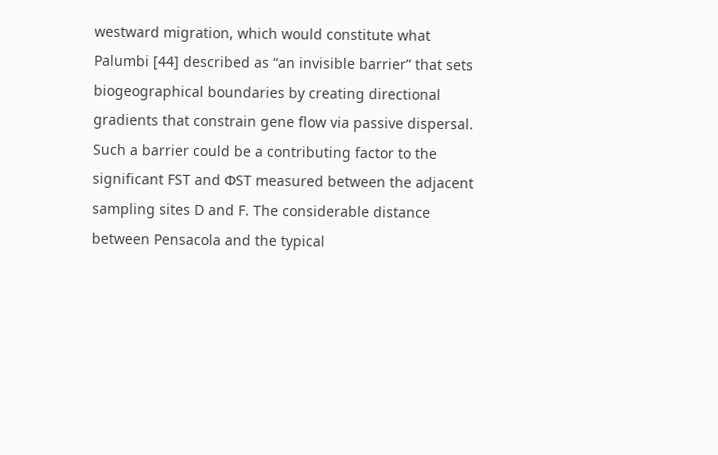westward migration, which would constitute what Palumbi [44] described as “an invisible barrier” that sets biogeographical boundaries by creating directional gradients that constrain gene flow via passive dispersal. Such a barrier could be a contributing factor to the significant FST and ΦST measured between the adjacent sampling sites D and F. The considerable distance between Pensacola and the typical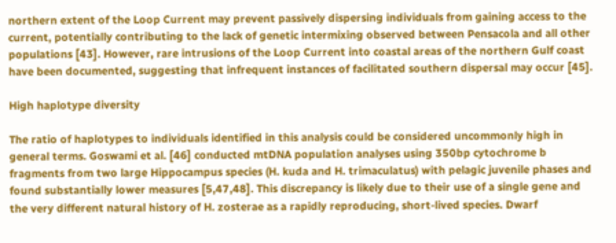northern extent of the Loop Current may prevent passively dispersing individuals from gaining access to the current, potentially contributing to the lack of genetic intermixing observed between Pensacola and all other populations [43]. However, rare intrusions of the Loop Current into coastal areas of the northern Gulf coast have been documented, suggesting that infrequent instances of facilitated southern dispersal may occur [45].

High haplotype diversity

The ratio of haplotypes to individuals identified in this analysis could be considered uncommonly high in general terms. Goswami et al. [46] conducted mtDNA population analyses using 350bp cytochrome b fragments from two large Hippocampus species (H. kuda and H. trimaculatus) with pelagic juvenile phases and found substantially lower measures [5,47,48]. This discrepancy is likely due to their use of a single gene and the very different natural history of H. zosterae as a rapidly reproducing, short-lived species. Dwarf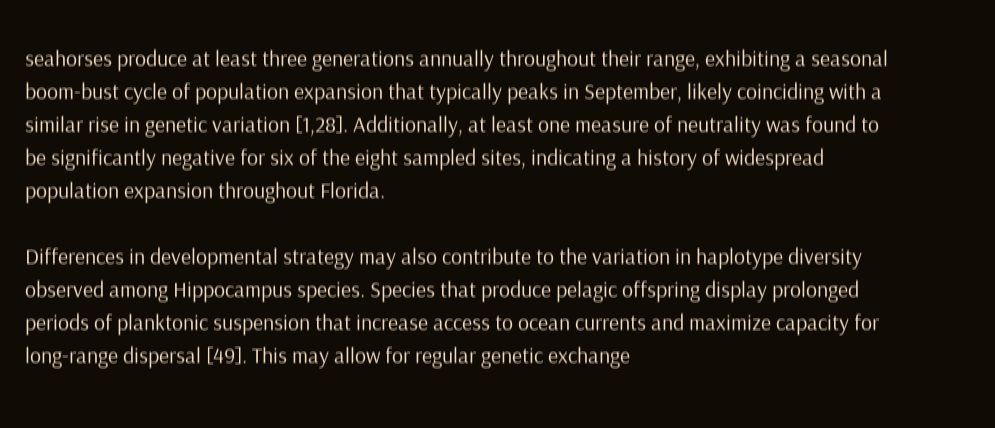seahorses produce at least three generations annually throughout their range, exhibiting a seasonal boom-bust cycle of population expansion that typically peaks in September, likely coinciding with a similar rise in genetic variation [1,28]. Additionally, at least one measure of neutrality was found to be significantly negative for six of the eight sampled sites, indicating a history of widespread population expansion throughout Florida.

Differences in developmental strategy may also contribute to the variation in haplotype diversity observed among Hippocampus species. Species that produce pelagic offspring display prolonged periods of planktonic suspension that increase access to ocean currents and maximize capacity for long-range dispersal [49]. This may allow for regular genetic exchange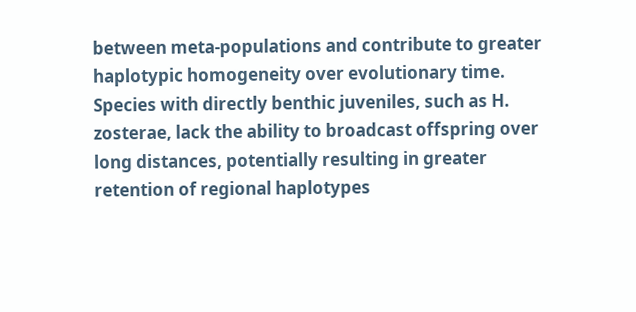between meta-populations and contribute to greater haplotypic homogeneity over evolutionary time. Species with directly benthic juveniles, such as H. zosterae, lack the ability to broadcast offspring over long distances, potentially resulting in greater retention of regional haplotypes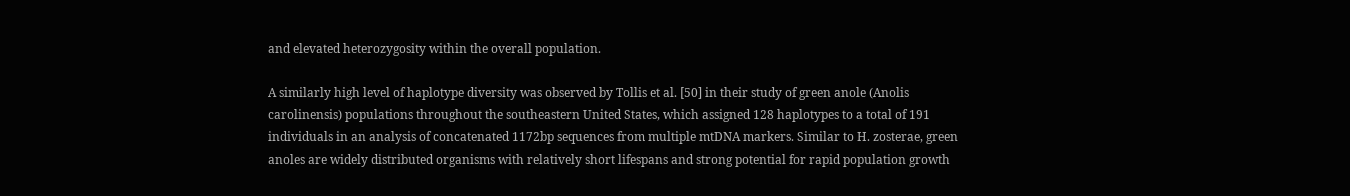and elevated heterozygosity within the overall population.

A similarly high level of haplotype diversity was observed by Tollis et al. [50] in their study of green anole (Anolis carolinensis) populations throughout the southeastern United States, which assigned 128 haplotypes to a total of 191 individuals in an analysis of concatenated 1172bp sequences from multiple mtDNA markers. Similar to H. zosterae, green anoles are widely distributed organisms with relatively short lifespans and strong potential for rapid population growth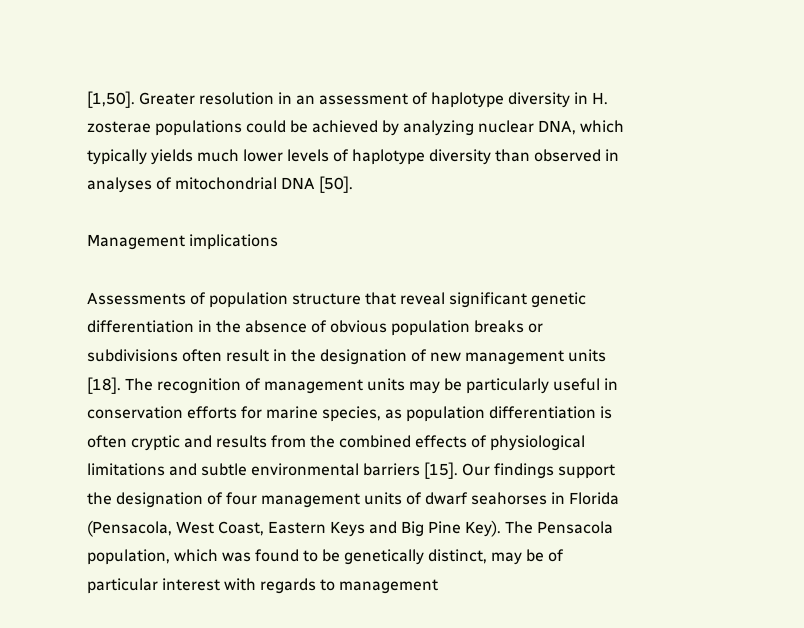[1,50]. Greater resolution in an assessment of haplotype diversity in H. zosterae populations could be achieved by analyzing nuclear DNA, which typically yields much lower levels of haplotype diversity than observed in analyses of mitochondrial DNA [50].

Management implications

Assessments of population structure that reveal significant genetic differentiation in the absence of obvious population breaks or subdivisions often result in the designation of new management units [18]. The recognition of management units may be particularly useful in conservation efforts for marine species, as population differentiation is often cryptic and results from the combined effects of physiological limitations and subtle environmental barriers [15]. Our findings support the designation of four management units of dwarf seahorses in Florida (Pensacola, West Coast, Eastern Keys and Big Pine Key). The Pensacola population, which was found to be genetically distinct, may be of particular interest with regards to management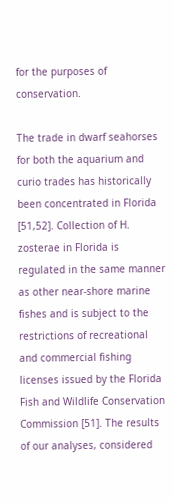for the purposes of conservation.

The trade in dwarf seahorses for both the aquarium and curio trades has historically been concentrated in Florida [51,52]. Collection of H. zosterae in Florida is regulated in the same manner as other near-shore marine fishes and is subject to the restrictions of recreational and commercial fishing licenses issued by the Florida Fish and Wildlife Conservation Commission [51]. The results of our analyses, considered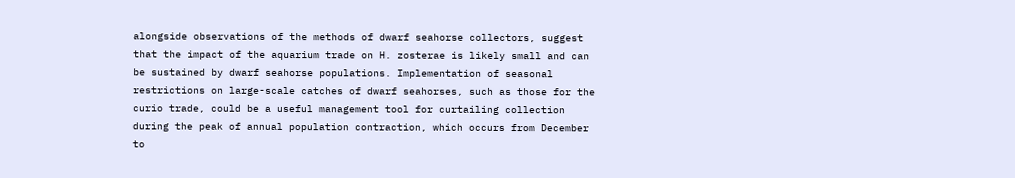alongside observations of the methods of dwarf seahorse collectors, suggest that the impact of the aquarium trade on H. zosterae is likely small and can be sustained by dwarf seahorse populations. Implementation of seasonal restrictions on large-scale catches of dwarf seahorses, such as those for the curio trade, could be a useful management tool for curtailing collection during the peak of annual population contraction, which occurs from December to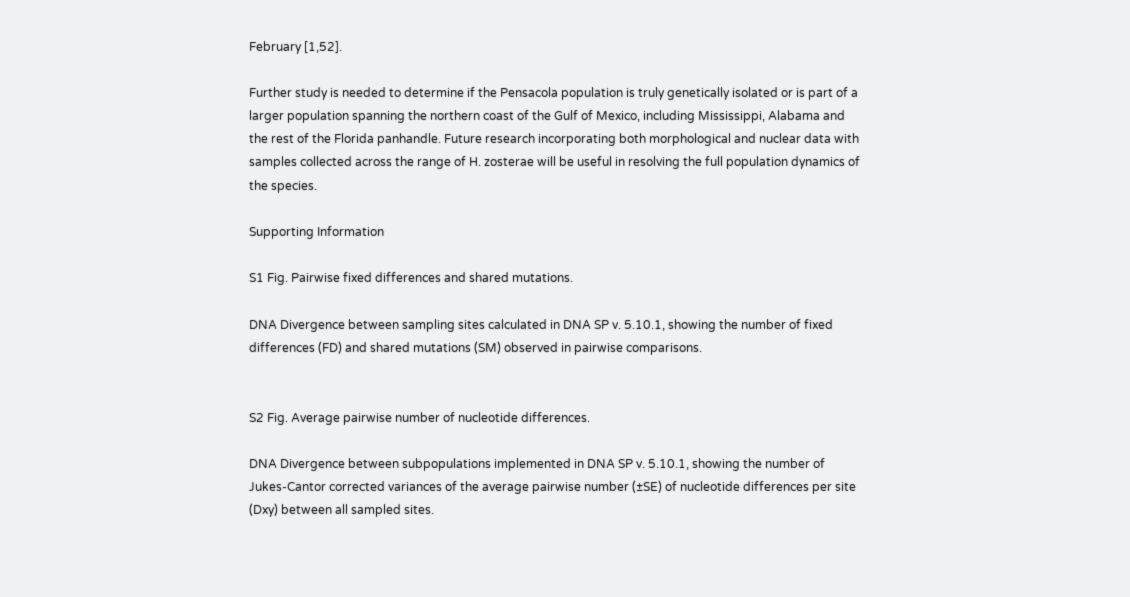February [1,52].

Further study is needed to determine if the Pensacola population is truly genetically isolated or is part of a larger population spanning the northern coast of the Gulf of Mexico, including Mississippi, Alabama and the rest of the Florida panhandle. Future research incorporating both morphological and nuclear data with samples collected across the range of H. zosterae will be useful in resolving the full population dynamics of the species.

Supporting Information

S1 Fig. Pairwise fixed differences and shared mutations.

DNA Divergence between sampling sites calculated in DNA SP v. 5.10.1, showing the number of fixed differences (FD) and shared mutations (SM) observed in pairwise comparisons.


S2 Fig. Average pairwise number of nucleotide differences.

DNA Divergence between subpopulations implemented in DNA SP v. 5.10.1, showing the number of Jukes-Cantor corrected variances of the average pairwise number (±SE) of nucleotide differences per site (Dxy) between all sampled sites.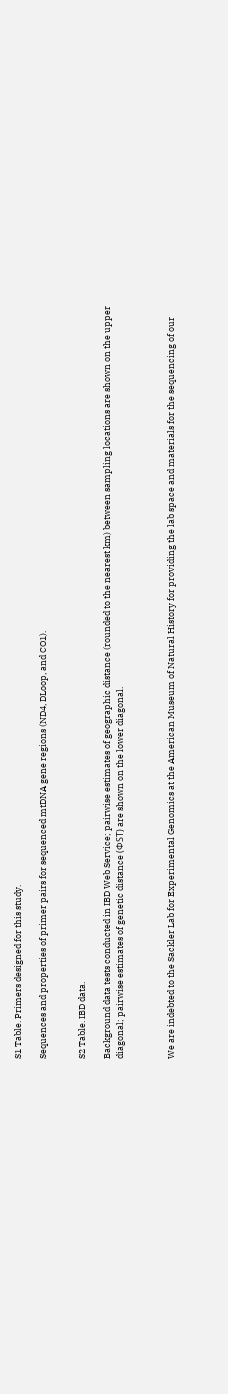S1 Table. Primers designed for this study.

Sequences and properties of primer pairs for sequenced mtDNA gene regions (ND4, DLoop, and CO1).


S2 Table. IBD data.

Background data tests conducted in IBD Web Service; pairwise estimates of geographic distance (rounded to the nearest km) between sampling locations are shown on the upper diagonal; pairwise estimates of genetic distance (ΦST) are shown on the lower diagonal.



We are indebted to the Sackler Lab for Experimental Genomics at the American Museum of Natural History for providing the lab space and materials for the sequencing of our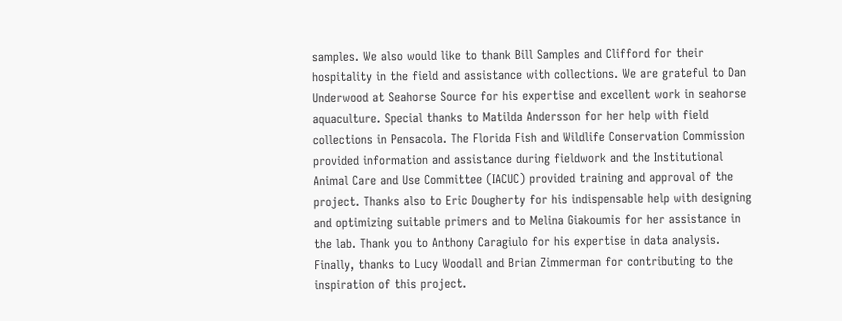samples. We also would like to thank Bill Samples and Clifford for their hospitality in the field and assistance with collections. We are grateful to Dan Underwood at Seahorse Source for his expertise and excellent work in seahorse aquaculture. Special thanks to Matilda Andersson for her help with field collections in Pensacola. The Florida Fish and Wildlife Conservation Commission provided information and assistance during fieldwork and the Institutional Animal Care and Use Committee (IACUC) provided training and approval of the project. Thanks also to Eric Dougherty for his indispensable help with designing and optimizing suitable primers and to Melina Giakoumis for her assistance in the lab. Thank you to Anthony Caragiulo for his expertise in data analysis. Finally, thanks to Lucy Woodall and Brian Zimmerman for contributing to the inspiration of this project.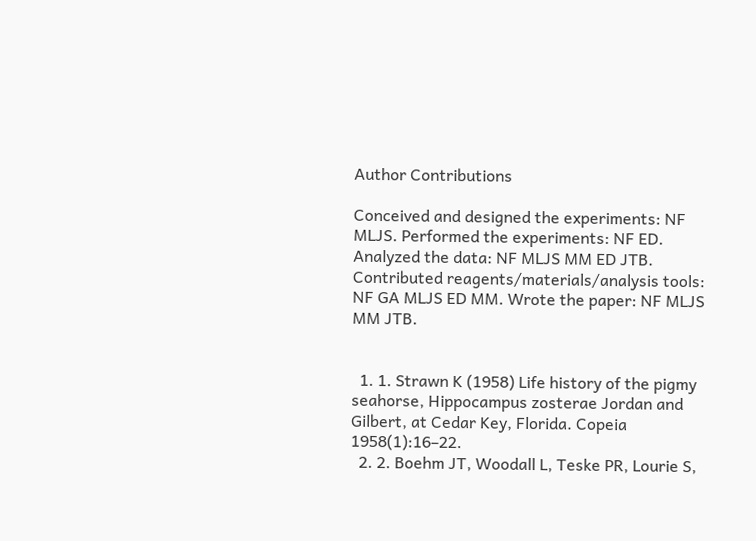Author Contributions

Conceived and designed the experiments: NF MLJS. Performed the experiments: NF ED. Analyzed the data: NF MLJS MM ED JTB. Contributed reagents/materials/analysis tools: NF GA MLJS ED MM. Wrote the paper: NF MLJS MM JTB.


  1. 1. Strawn K (1958) Life history of the pigmy seahorse, Hippocampus zosterae Jordan and Gilbert, at Cedar Key, Florida. Copeia 1958(1):16–22.
  2. 2. Boehm JT, Woodall L, Teske PR, Lourie S,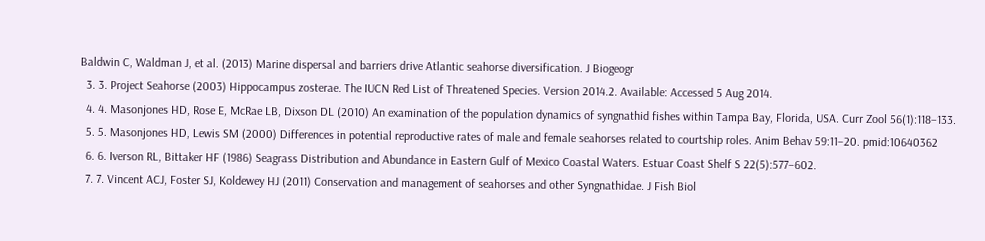Baldwin C, Waldman J, et al. (2013) Marine dispersal and barriers drive Atlantic seahorse diversification. J Biogeogr
  3. 3. Project Seahorse (2003) Hippocampus zosterae. The IUCN Red List of Threatened Species. Version 2014.2. Available: Accessed 5 Aug 2014.
  4. 4. Masonjones HD, Rose E, McRae LB, Dixson DL (2010) An examination of the population dynamics of syngnathid fishes within Tampa Bay, Florida, USA. Curr Zool 56(1):118–133.
  5. 5. Masonjones HD, Lewis SM (2000) Differences in potential reproductive rates of male and female seahorses related to courtship roles. Anim Behav 59:11–20. pmid:10640362
  6. 6. Iverson RL, Bittaker HF (1986) Seagrass Distribution and Abundance in Eastern Gulf of Mexico Coastal Waters. Estuar Coast Shelf S 22(5):577–602.
  7. 7. Vincent ACJ, Foster SJ, Koldewey HJ (2011) Conservation and management of seahorses and other Syngnathidae. J Fish Biol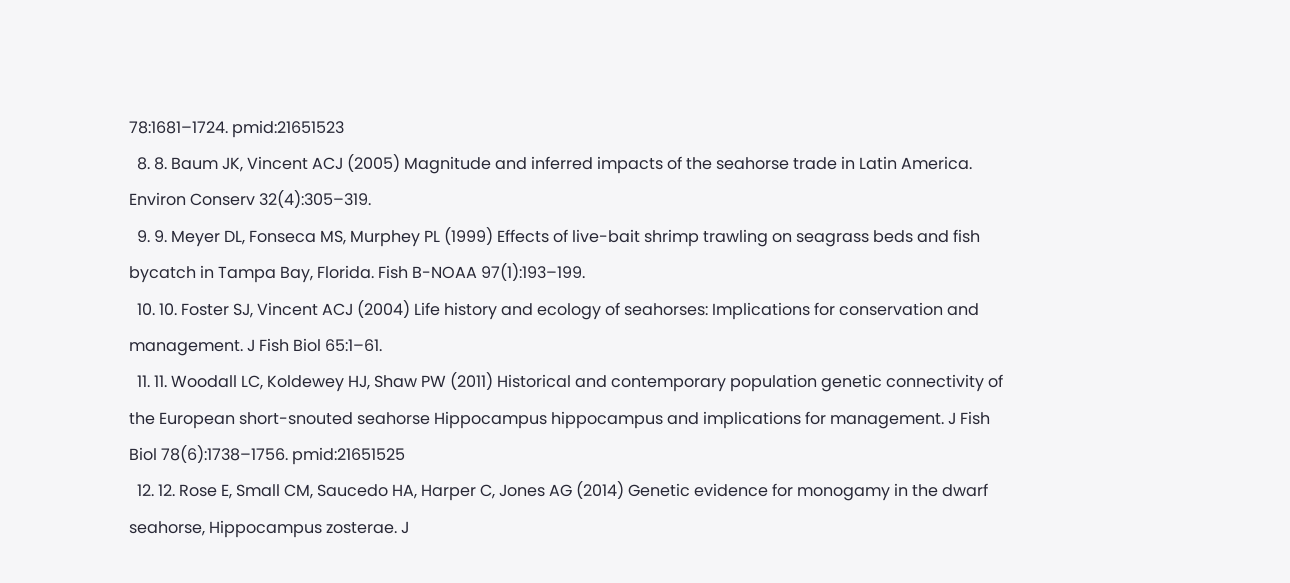78:1681–1724. pmid:21651523
  8. 8. Baum JK, Vincent ACJ (2005) Magnitude and inferred impacts of the seahorse trade in Latin America. Environ Conserv 32(4):305–319.
  9. 9. Meyer DL, Fonseca MS, Murphey PL (1999) Effects of live-bait shrimp trawling on seagrass beds and fish bycatch in Tampa Bay, Florida. Fish B-NOAA 97(1):193–199.
  10. 10. Foster SJ, Vincent ACJ (2004) Life history and ecology of seahorses: Implications for conservation and management. J Fish Biol 65:1–61.
  11. 11. Woodall LC, Koldewey HJ, Shaw PW (2011) Historical and contemporary population genetic connectivity of the European short-snouted seahorse Hippocampus hippocampus and implications for management. J Fish Biol 78(6):1738–1756. pmid:21651525
  12. 12. Rose E, Small CM, Saucedo HA, Harper C, Jones AG (2014) Genetic evidence for monogamy in the dwarf seahorse, Hippocampus zosterae. J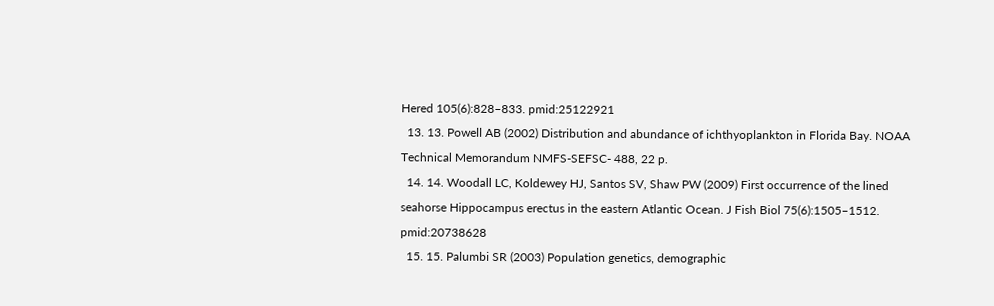Hered 105(6):828–833. pmid:25122921
  13. 13. Powell AB (2002) Distribution and abundance of ichthyoplankton in Florida Bay. NOAA Technical Memorandum NMFS-SEFSC- 488, 22 p.
  14. 14. Woodall LC, Koldewey HJ, Santos SV, Shaw PW (2009) First occurrence of the lined seahorse Hippocampus erectus in the eastern Atlantic Ocean. J Fish Biol 75(6):1505–1512. pmid:20738628
  15. 15. Palumbi SR (2003) Population genetics, demographic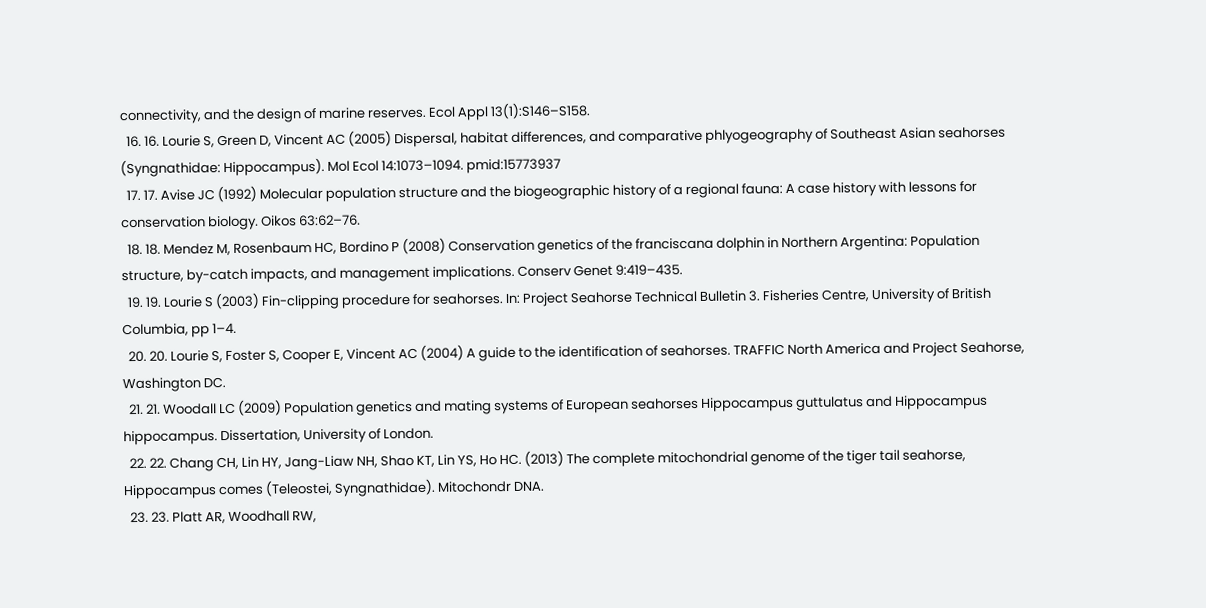connectivity, and the design of marine reserves. Ecol Appl 13(1):S146–S158.
  16. 16. Lourie S, Green D, Vincent AC (2005) Dispersal, habitat differences, and comparative phlyogeography of Southeast Asian seahorses (Syngnathidae: Hippocampus). Mol Ecol 14:1073–1094. pmid:15773937
  17. 17. Avise JC (1992) Molecular population structure and the biogeographic history of a regional fauna: A case history with lessons for conservation biology. Oikos 63:62–76.
  18. 18. Mendez M, Rosenbaum HC, Bordino P (2008) Conservation genetics of the franciscana dolphin in Northern Argentina: Population structure, by-catch impacts, and management implications. Conserv Genet 9:419–435.
  19. 19. Lourie S (2003) Fin-clipping procedure for seahorses. In: Project Seahorse Technical Bulletin 3. Fisheries Centre, University of British Columbia, pp 1–4.
  20. 20. Lourie S, Foster S, Cooper E, Vincent AC (2004) A guide to the identification of seahorses. TRAFFIC North America and Project Seahorse, Washington DC.
  21. 21. Woodall LC (2009) Population genetics and mating systems of European seahorses Hippocampus guttulatus and Hippocampus hippocampus. Dissertation, University of London.
  22. 22. Chang CH, Lin HY, Jang-Liaw NH, Shao KT, Lin YS, Ho HC. (2013) The complete mitochondrial genome of the tiger tail seahorse, Hippocampus comes (Teleostei, Syngnathidae). Mitochondr DNA.
  23. 23. Platt AR, Woodhall RW,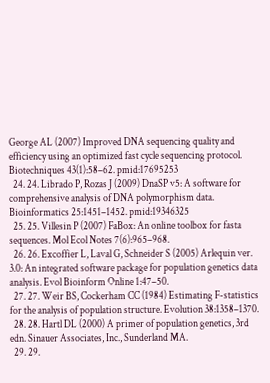George AL (2007) Improved DNA sequencing quality and efficiency using an optimized fast cycle sequencing protocol. Biotechniques 43(1):58–62. pmid:17695253
  24. 24. Librado P, Rozas J (2009) DnaSP v5: A software for comprehensive analysis of DNA polymorphism data. Bioinformatics 25:1451–1452. pmid:19346325
  25. 25. Villesin P (2007) FaBox: An online toolbox for fasta sequences. Mol Ecol Notes 7(6):965–968.
  26. 26. Excoffier L, Laval G, Schneider S (2005) Arlequin ver. 3.0: An integrated software package for population genetics data analysis. Evol Bioinform Online 1:47–50.
  27. 27. Weir BS, Cockerham CC (1984) Estimating F-statistics for the analysis of population structure. Evolution 38:1358–1370.
  28. 28. Hartl DL (2000) A primer of population genetics, 3rd edn. Sinauer Associates, Inc., Sunderland MA.
  29. 29.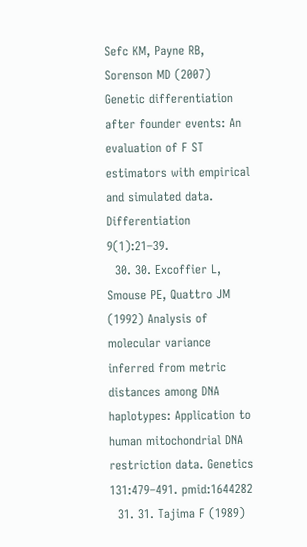Sefc KM, Payne RB, Sorenson MD (2007) Genetic differentiation after founder events: An evaluation of F ST estimators with empirical and simulated data. Differentiation 9(1):21–39.
  30. 30. Excoffier L, Smouse PE, Quattro JM (1992) Analysis of molecular variance inferred from metric distances among DNA haplotypes: Application to human mitochondrial DNA restriction data. Genetics 131:479–491. pmid:1644282
  31. 31. Tajima F (1989)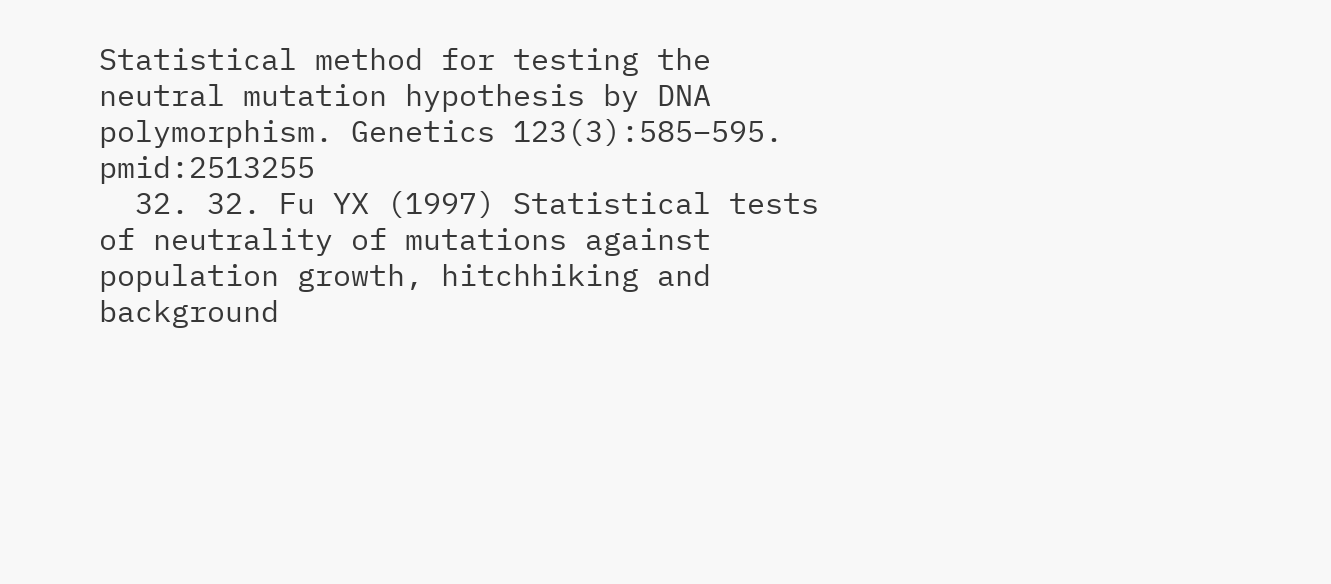Statistical method for testing the neutral mutation hypothesis by DNA polymorphism. Genetics 123(3):585–595. pmid:2513255
  32. 32. Fu YX (1997) Statistical tests of neutrality of mutations against population growth, hitchhiking and background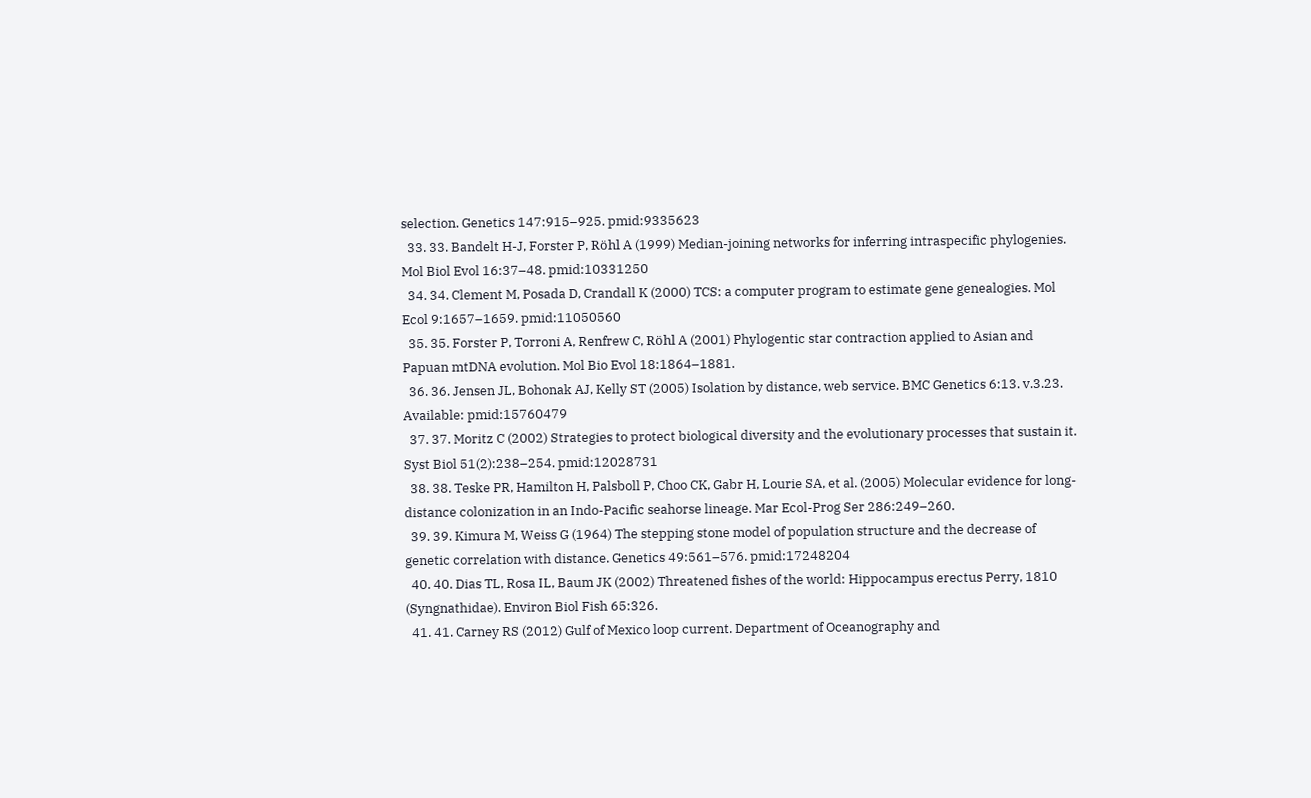selection. Genetics 147:915–925. pmid:9335623
  33. 33. Bandelt H-J, Forster P, Röhl A (1999) Median-joining networks for inferring intraspecific phylogenies. Mol Biol Evol 16:37–48. pmid:10331250
  34. 34. Clement M, Posada D, Crandall K (2000) TCS: a computer program to estimate gene genealogies. Mol Ecol 9:1657–1659. pmid:11050560
  35. 35. Forster P, Torroni A, Renfrew C, Röhl A (2001) Phylogentic star contraction applied to Asian and Papuan mtDNA evolution. Mol Bio Evol 18:1864–1881.
  36. 36. Jensen JL, Bohonak AJ, Kelly ST (2005) Isolation by distance, web service. BMC Genetics 6:13. v.3.23. Available: pmid:15760479
  37. 37. Moritz C (2002) Strategies to protect biological diversity and the evolutionary processes that sustain it. Syst Biol 51(2):238–254. pmid:12028731
  38. 38. Teske PR, Hamilton H, Palsboll P, Choo CK, Gabr H, Lourie SA, et al. (2005) Molecular evidence for long-distance colonization in an Indo-Pacific seahorse lineage. Mar Ecol-Prog Ser 286:249–260.
  39. 39. Kimura M, Weiss G (1964) The stepping stone model of population structure and the decrease of genetic correlation with distance. Genetics 49:561–576. pmid:17248204
  40. 40. Dias TL, Rosa IL, Baum JK (2002) Threatened fishes of the world: Hippocampus erectus Perry, 1810 (Syngnathidae). Environ Biol Fish 65:326.
  41. 41. Carney RS (2012) Gulf of Mexico loop current. Department of Oceanography and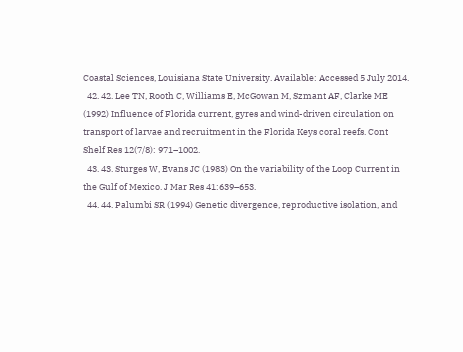Coastal Sciences, Louisiana State University. Available: Accessed 5 July 2014.
  42. 42. Lee TN, Rooth C, Williams E, McGowan M, Szmant AF, Clarke ME (1992) Influence of Florida current, gyres and wind-driven circulation on transport of larvae and recruitment in the Florida Keys coral reefs. Cont Shelf Res 12(7/8): 971–1002.
  43. 43. Sturges W, Evans JC (1983) On the variability of the Loop Current in the Gulf of Mexico. J Mar Res 41:639–653.
  44. 44. Palumbi SR (1994) Genetic divergence, reproductive isolation, and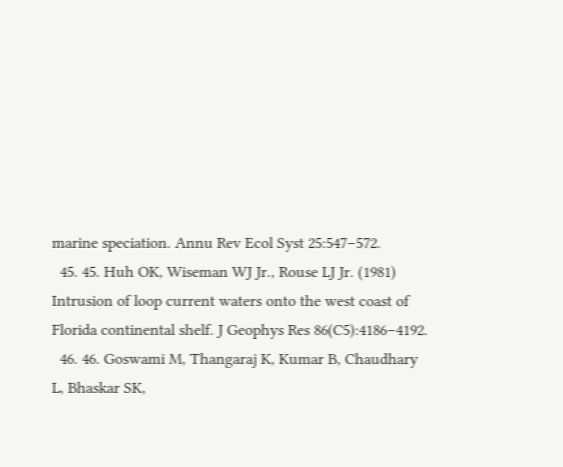marine speciation. Annu Rev Ecol Syst 25:547–572.
  45. 45. Huh OK, Wiseman WJ Jr., Rouse LJ Jr. (1981) Intrusion of loop current waters onto the west coast of Florida continental shelf. J Geophys Res 86(C5):4186–4192.
  46. 46. Goswami M, Thangaraj K, Kumar B, Chaudhary L, Bhaskar SK,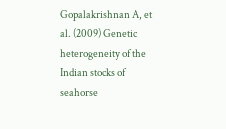Gopalakrishnan A, et al. (2009) Genetic heterogeneity of the Indian stocks of seahorse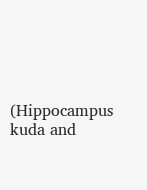(Hippocampus kuda and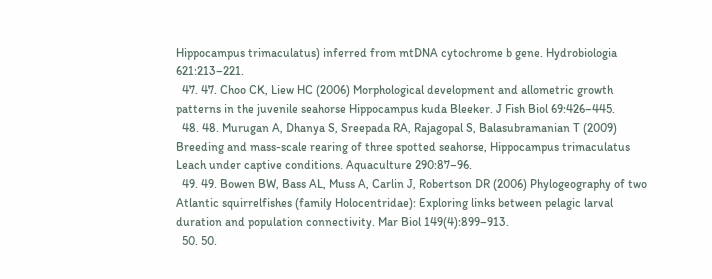Hippocampus trimaculatus) inferred from mtDNA cytochrome b gene. Hydrobiologia 621:213–221.
  47. 47. Choo CK, Liew HC (2006) Morphological development and allometric growth patterns in the juvenile seahorse Hippocampus kuda Bleeker. J Fish Biol 69:426–445.
  48. 48. Murugan A, Dhanya S, Sreepada RA, Rajagopal S, Balasubramanian T (2009) Breeding and mass-scale rearing of three spotted seahorse, Hippocampus trimaculatus Leach under captive conditions. Aquaculture 290:87–96.
  49. 49. Bowen BW, Bass AL, Muss A, Carlin J, Robertson DR (2006) Phylogeography of two Atlantic squirrelfishes (family Holocentridae): Exploring links between pelagic larval duration and population connectivity. Mar Biol 149(4):899–913.
  50. 50.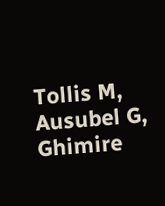Tollis M, Ausubel G, Ghimire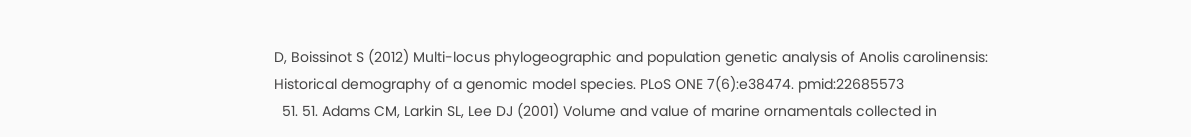D, Boissinot S (2012) Multi-locus phylogeographic and population genetic analysis of Anolis carolinensis: Historical demography of a genomic model species. PLoS ONE 7(6):e38474. pmid:22685573
  51. 51. Adams CM, Larkin SL, Lee DJ (2001) Volume and value of marine ornamentals collected in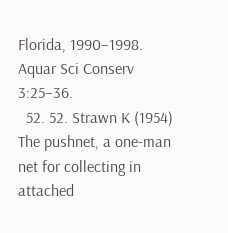Florida, 1990–1998. Aquar Sci Conserv 3:25–36.
  52. 52. Strawn K (1954) The pushnet, a one-man net for collecting in attached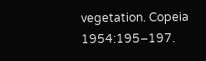vegetation. Copeia 1954:195–197.